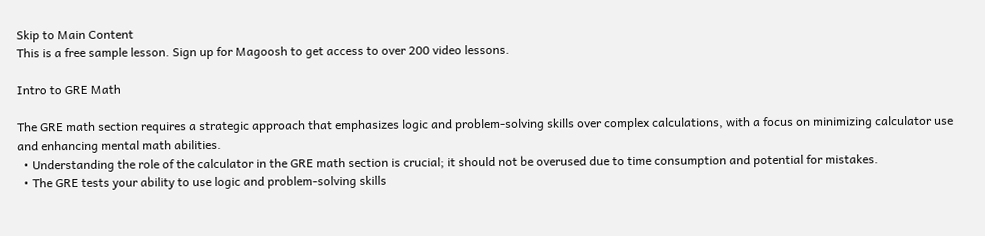Skip to Main Content
This is a free sample lesson. Sign up for Magoosh to get access to over 200 video lessons.

Intro to GRE Math

The GRE math section requires a strategic approach that emphasizes logic and problem-solving skills over complex calculations, with a focus on minimizing calculator use and enhancing mental math abilities.
  • Understanding the role of the calculator in the GRE math section is crucial; it should not be overused due to time consumption and potential for mistakes.
  • The GRE tests your ability to use logic and problem-solving skills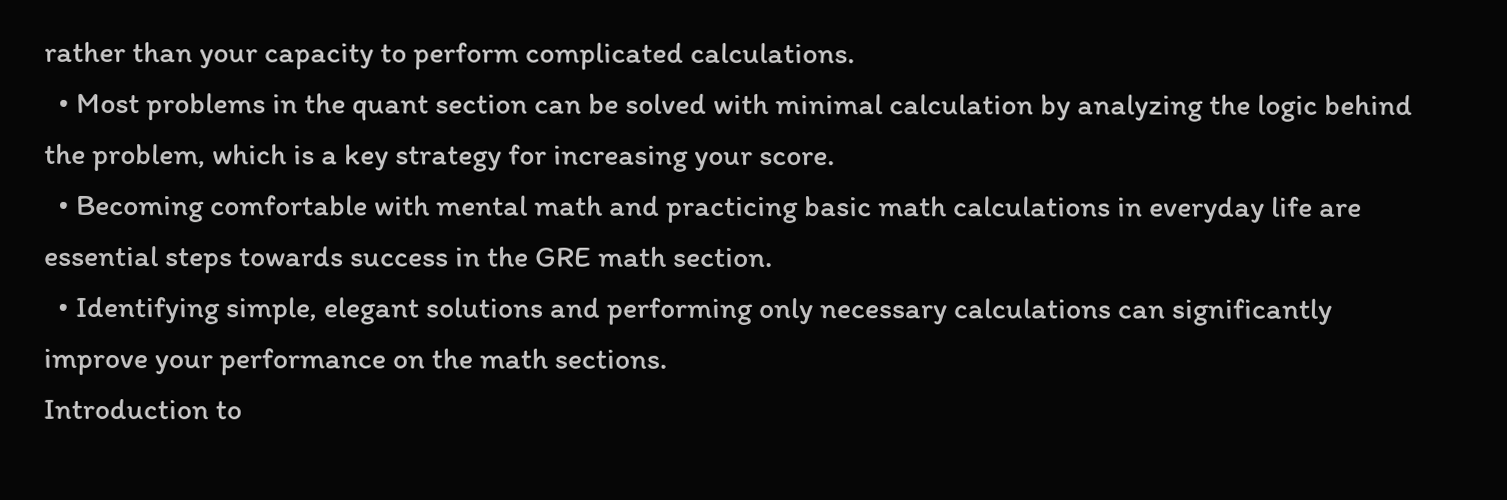rather than your capacity to perform complicated calculations.
  • Most problems in the quant section can be solved with minimal calculation by analyzing the logic behind the problem, which is a key strategy for increasing your score.
  • Becoming comfortable with mental math and practicing basic math calculations in everyday life are essential steps towards success in the GRE math section.
  • Identifying simple, elegant solutions and performing only necessary calculations can significantly improve your performance on the math sections.
Introduction to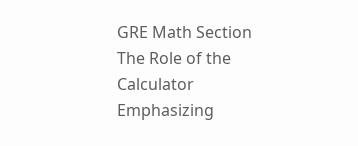GRE Math Section
The Role of the Calculator
Emphasizing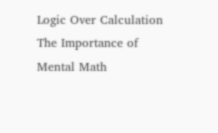Logic Over Calculation
The Importance of Mental Math